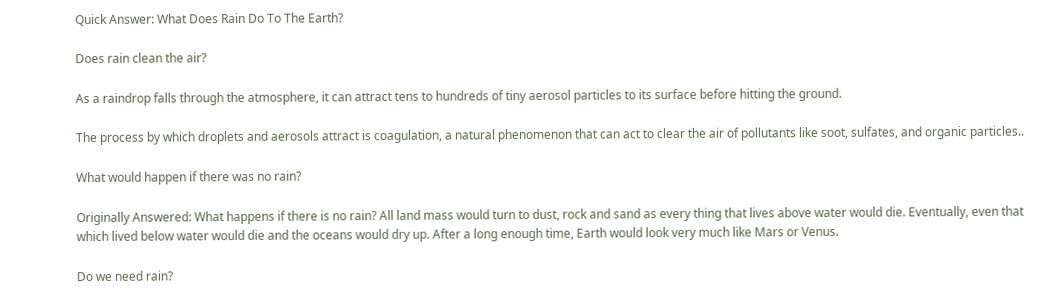Quick Answer: What Does Rain Do To The Earth?

Does rain clean the air?

As a raindrop falls through the atmosphere, it can attract tens to hundreds of tiny aerosol particles to its surface before hitting the ground.

The process by which droplets and aerosols attract is coagulation, a natural phenomenon that can act to clear the air of pollutants like soot, sulfates, and organic particles..

What would happen if there was no rain?

Originally Answered: What happens if there is no rain? All land mass would turn to dust, rock and sand as every thing that lives above water would die. Eventually, even that which lived below water would die and the oceans would dry up. After a long enough time, Earth would look very much like Mars or Venus.

Do we need rain?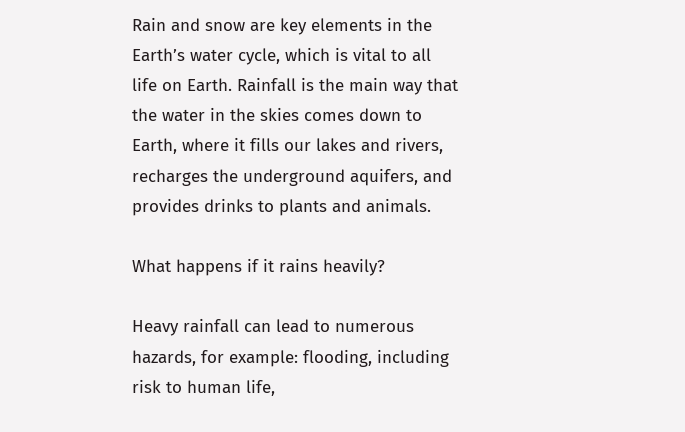Rain and snow are key elements in the Earth’s water cycle, which is vital to all life on Earth. Rainfall is the main way that the water in the skies comes down to Earth, where it fills our lakes and rivers, recharges the underground aquifers, and provides drinks to plants and animals.

What happens if it rains heavily?

Heavy rainfall can lead to numerous hazards, for example: flooding, including risk to human life,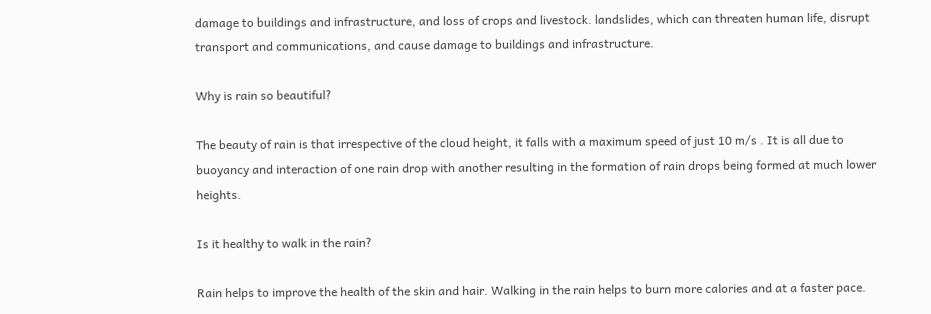damage to buildings and infrastructure, and loss of crops and livestock. landslides, which can threaten human life, disrupt transport and communications, and cause damage to buildings and infrastructure.

Why is rain so beautiful?

The beauty of rain is that irrespective of the cloud height, it falls with a maximum speed of just 10 m/s . It is all due to buoyancy and interaction of one rain drop with another resulting in the formation of rain drops being formed at much lower heights.

Is it healthy to walk in the rain?

Rain helps to improve the health of the skin and hair. Walking in the rain helps to burn more calories and at a faster pace.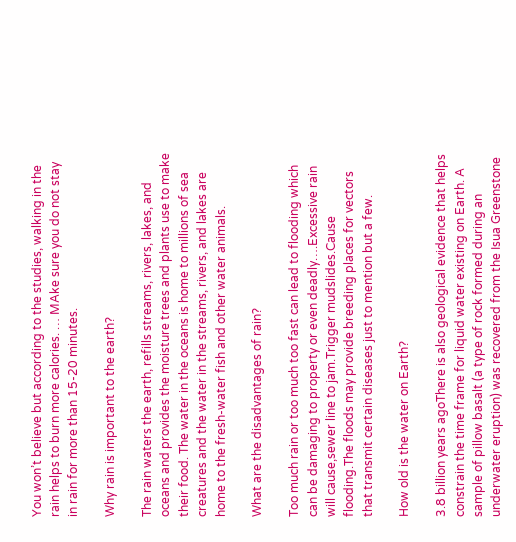You won’t believe but according to the studies, walking in the rain helps to burn more calories. … MAke sure you do not stay in rain for more than 15-20 minutes.

Why rain is important to the earth?

The rain waters the earth, refills streams, rivers, lakes, and oceans and provides the moisture trees and plants use to make their food. The water in the oceans is home to millions of sea creatures and the water in the streams, rivers, and lakes are home to the fresh-water fish and other water animals.

What are the disadvantages of rain?

Too much rain or too much too fast can lead to flooding which can be damaging to property or even deadly….Excessive rain will cause,sewer line to jam.Trigger mudslides.Cause flooding.The floods may provide breeding places for vectors that transmit certain diseases just to mention but a few.

How old is the water on Earth?

3.8 billion years agoThere is also geological evidence that helps constrain the time frame for liquid water existing on Earth. A sample of pillow basalt (a type of rock formed during an underwater eruption) was recovered from the Isua Greenstone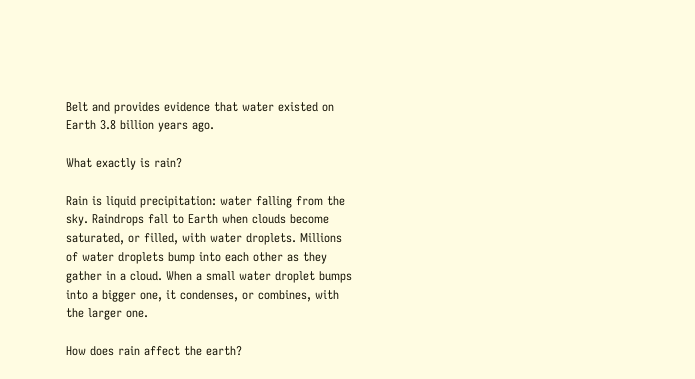Belt and provides evidence that water existed on Earth 3.8 billion years ago.

What exactly is rain?

Rain is liquid precipitation: water falling from the sky. Raindrops fall to Earth when clouds become saturated, or filled, with water droplets. Millions of water droplets bump into each other as they gather in a cloud. When a small water droplet bumps into a bigger one, it condenses, or combines, with the larger one.

How does rain affect the earth?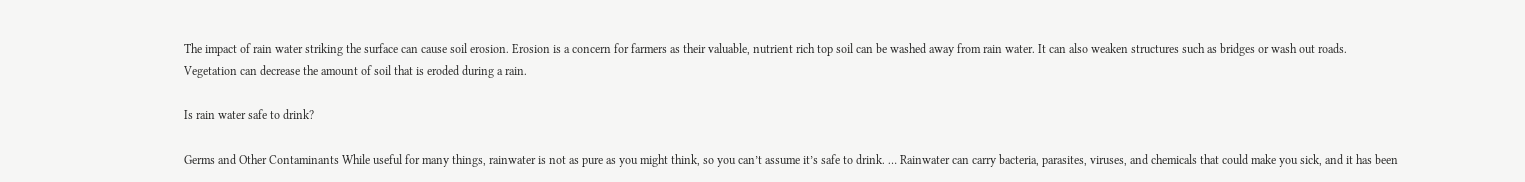The impact of rain water striking the surface can cause soil erosion. Erosion is a concern for farmers as their valuable, nutrient rich top soil can be washed away from rain water. It can also weaken structures such as bridges or wash out roads. Vegetation can decrease the amount of soil that is eroded during a rain.

Is rain water safe to drink?

Germs and Other Contaminants While useful for many things, rainwater is not as pure as you might think, so you can’t assume it’s safe to drink. … Rainwater can carry bacteria, parasites, viruses, and chemicals that could make you sick, and it has been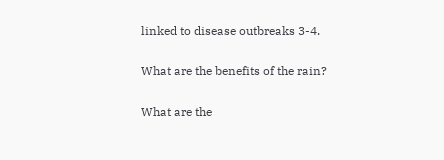linked to disease outbreaks 3-4.

What are the benefits of the rain?

What are the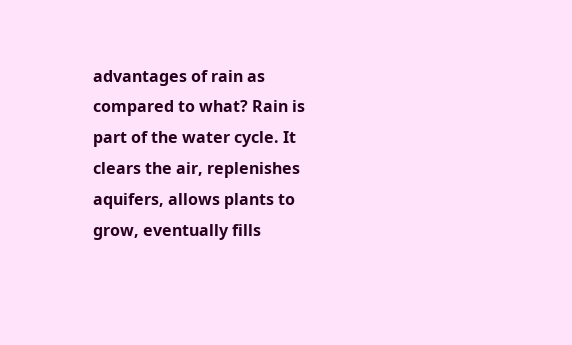advantages of rain as compared to what? Rain is part of the water cycle. It clears the air, replenishes aquifers, allows plants to grow, eventually fills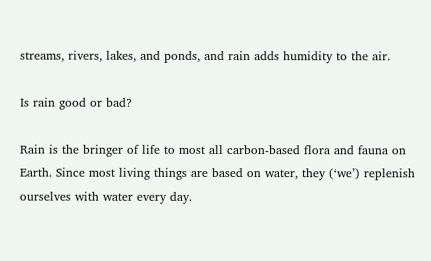streams, rivers, lakes, and ponds, and rain adds humidity to the air.

Is rain good or bad?

Rain is the bringer of life to most all carbon-based flora and fauna on Earth. Since most living things are based on water, they (‘we’) replenish ourselves with water every day.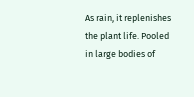As rain, it replenishes the plant life. Pooled in large bodies of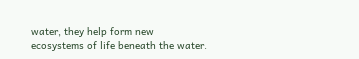water, they help form new ecosystems of life beneath the water.